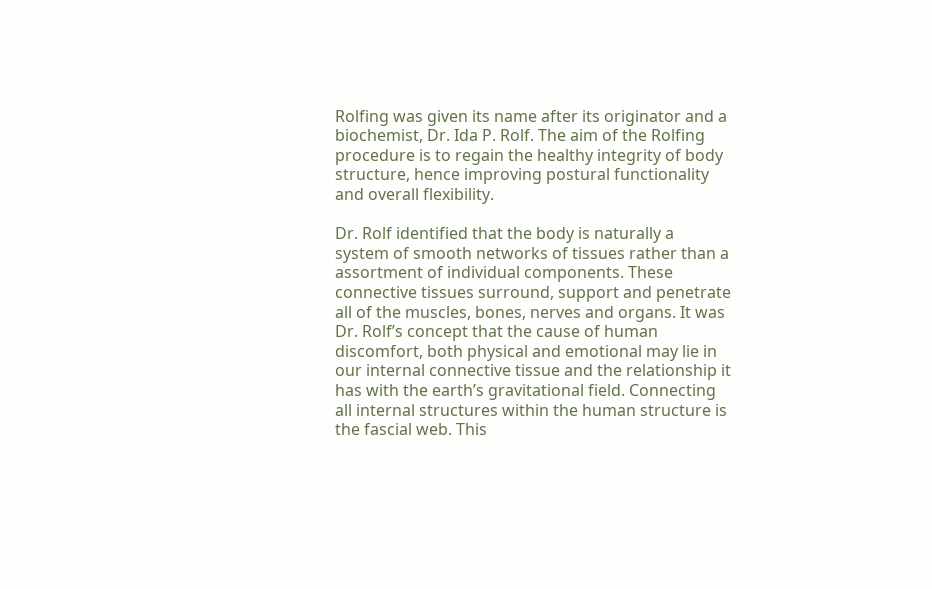Rolfing was given its name after its originator and a biochemist, Dr. Ida P. Rolf. The aim of the Rolfing procedure is to regain the healthy integrity of body structure, hence improving postural functionality and overall flexibility.

Dr. Rolf identified that the body is naturally a system of smooth networks of tissues rather than a assortment of individual components. These connective tissues surround, support and penetrate all of the muscles, bones, nerves and organs. It was Dr. Rolf’s concept that the cause of human discomfort, both physical and emotional may lie in our internal connective tissue and the relationship it has with the earth’s gravitational field. Connecting all internal structures within the human structure is the fascial web. This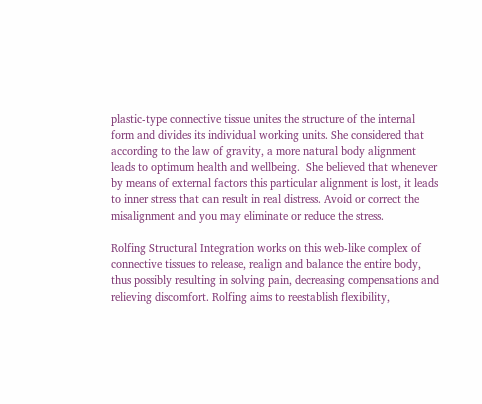plastic-type connective tissue unites the structure of the internal form and divides its individual working units. She considered that according to the law of gravity, a more natural body alignment leads to optimum health and wellbeing.  She believed that whenever by means of external factors this particular alignment is lost, it leads to inner stress that can result in real distress. Avoid or correct the misalignment and you may eliminate or reduce the stress.

Rolfing Structural Integration works on this web-like complex of connective tissues to release, realign and balance the entire body, thus possibly resulting in solving pain, decreasing compensations and relieving discomfort. Rolfing aims to reestablish flexibility,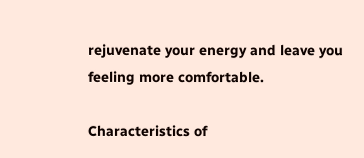rejuvenate your energy and leave you feeling more comfortable.

Characteristics of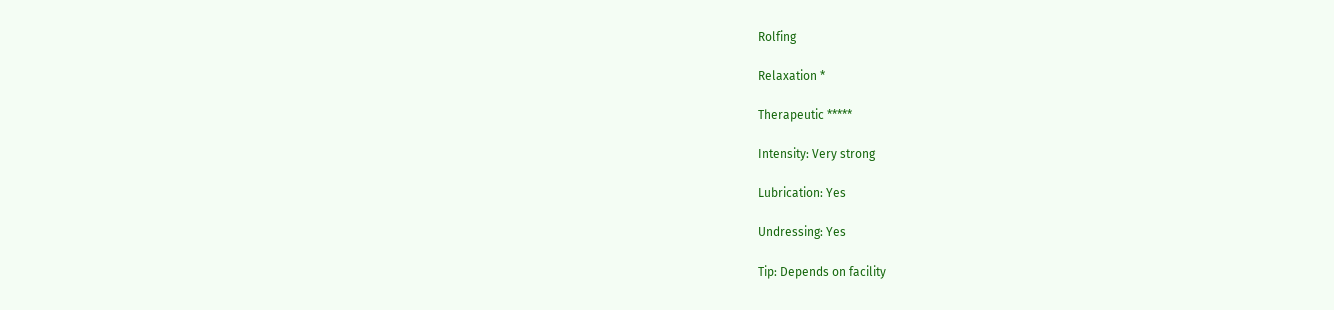Rolfing

Relaxation *

Therapeutic *****

Intensity: Very strong

Lubrication: Yes

Undressing: Yes

Tip: Depends on facility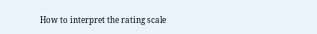How to interpret the rating scale